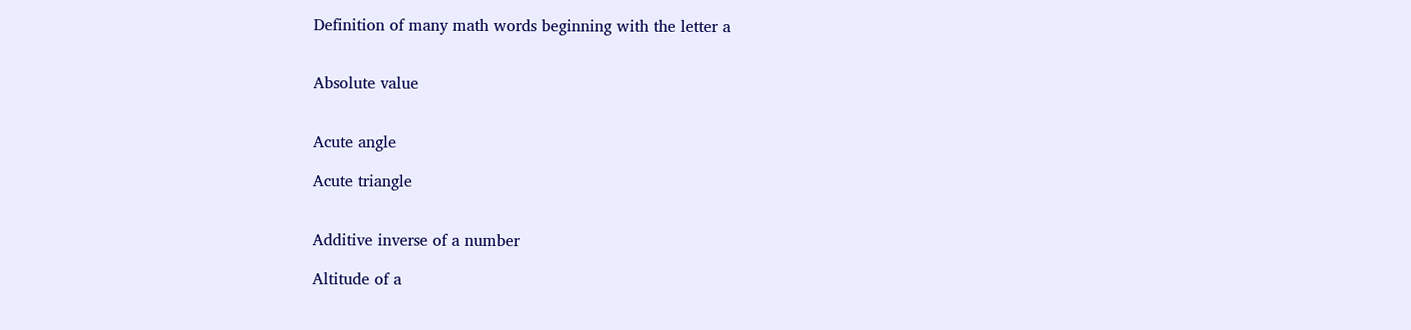Definition of many math words beginning with the letter a


Absolute value


Acute angle

Acute triangle


Additive inverse of a number

Altitude of a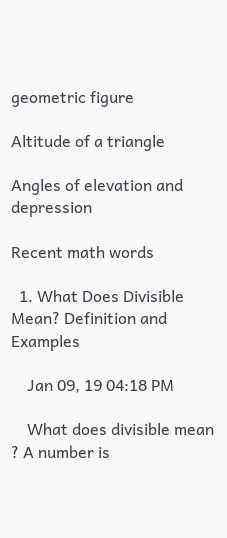geometric figure

Altitude of a triangle

Angles of elevation and depression

Recent math words

  1. What Does Divisible Mean? Definition and Examples

    Jan 09, 19 04:18 PM

    What does divisible mean ? A number is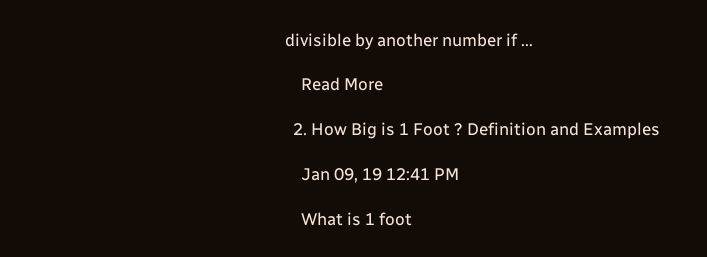divisible by another number if ...

    Read More

  2. How Big is 1 Foot ? Definition and Examples

    Jan 09, 19 12:41 PM

    What is 1 foot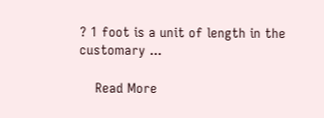? 1 foot is a unit of length in the customary ...

    Read More